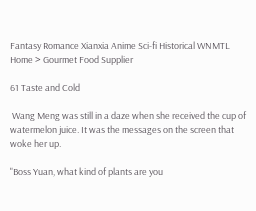Fantasy Romance Xianxia Anime Sci-fi Historical WNMTL
Home > Gourmet Food Supplier

61 Taste and Cold

 Wang Meng was still in a daze when she received the cup of watermelon juice. It was the messages on the screen that woke her up.

"Boss Yuan, what kind of plants are you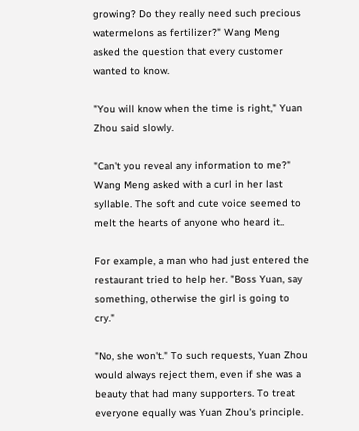growing? Do they really need such precious watermelons as fertilizer?" Wang Meng asked the question that every customer wanted to know.

"You will know when the time is right," Yuan Zhou said slowly.

"Can't you reveal any information to me?" Wang Meng asked with a curl in her last syllable. The soft and cute voice seemed to melt the hearts of anyone who heard it..

For example, a man who had just entered the restaurant tried to help her. "Boss Yuan, say something, otherwise the girl is going to cry."

"No, she won't." To such requests, Yuan Zhou would always reject them, even if she was a beauty that had many supporters. To treat everyone equally was Yuan Zhou's principle.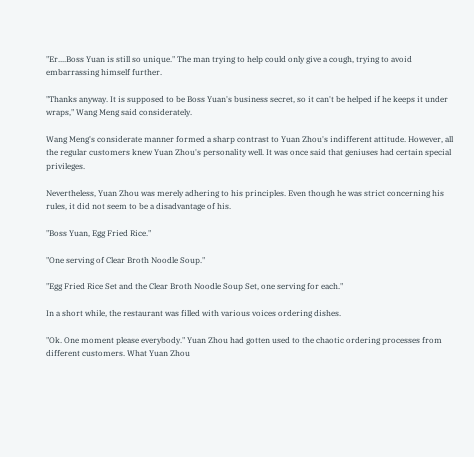"Er....Boss Yuan is still so unique." The man trying to help could only give a cough, trying to avoid embarrassing himself further.

"Thanks anyway. It is supposed to be Boss Yuan's business secret, so it can't be helped if he keeps it under wraps," Wang Meng said considerately.

Wang Meng's considerate manner formed a sharp contrast to Yuan Zhou's indifferent attitude. However, all the regular customers knew Yuan Zhou's personality well. It was once said that geniuses had certain special privileges.

Nevertheless, Yuan Zhou was merely adhering to his principles. Even though he was strict concerning his rules, it did not seem to be a disadvantage of his.

"Boss Yuan, Egg Fried Rice."

"One serving of Clear Broth Noodle Soup."

"Egg Fried Rice Set and the Clear Broth Noodle Soup Set, one serving for each."

In a short while, the restaurant was filled with various voices ordering dishes.

"Ok. One moment please everybody." Yuan Zhou had gotten used to the chaotic ordering processes from different customers. What Yuan Zhou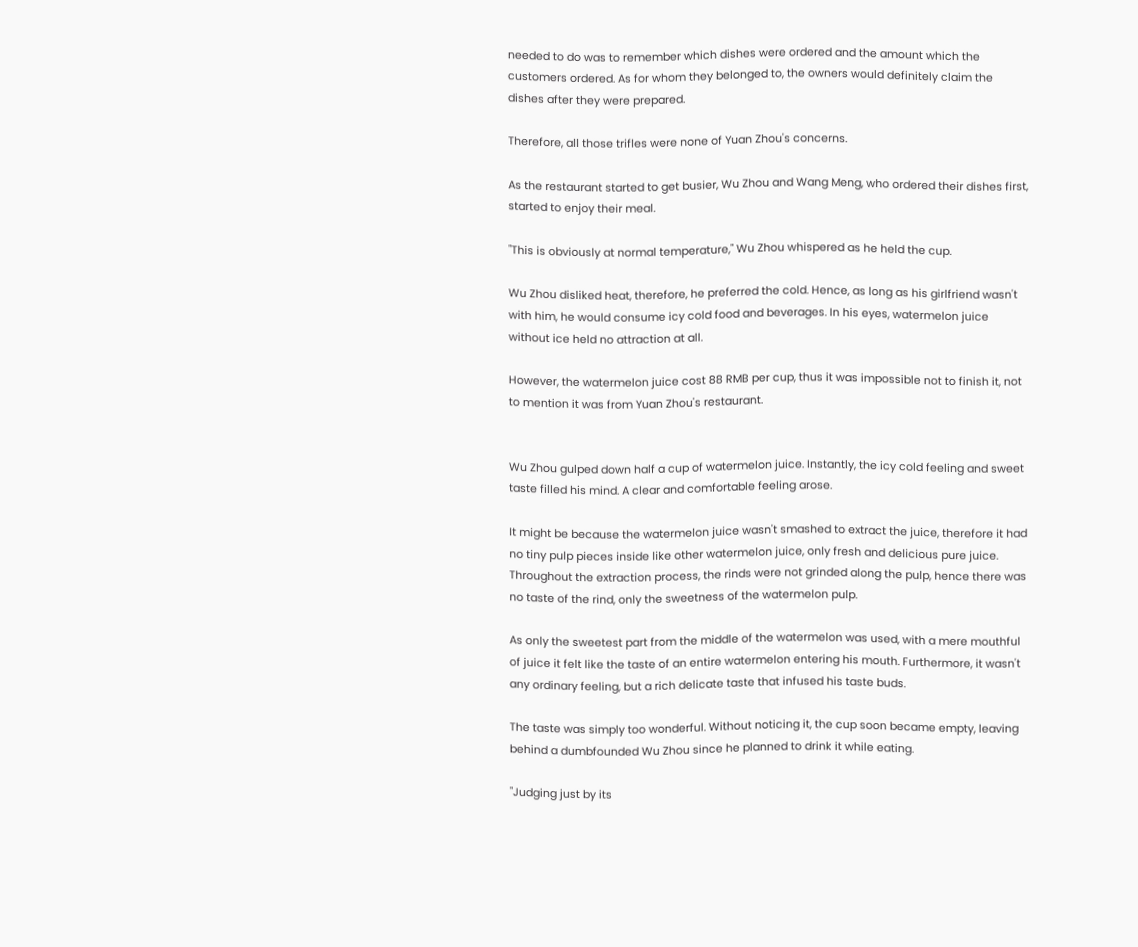needed to do was to remember which dishes were ordered and the amount which the customers ordered. As for whom they belonged to, the owners would definitely claim the dishes after they were prepared.

Therefore, all those trifles were none of Yuan Zhou's concerns.

As the restaurant started to get busier, Wu Zhou and Wang Meng, who ordered their dishes first, started to enjoy their meal.

"This is obviously at normal temperature," Wu Zhou whispered as he held the cup.

Wu Zhou disliked heat, therefore, he preferred the cold. Hence, as long as his girlfriend wasn't with him, he would consume icy cold food and beverages. In his eyes, watermelon juice without ice held no attraction at all.

However, the watermelon juice cost 88 RMB per cup, thus it was impossible not to finish it, not to mention it was from Yuan Zhou's restaurant.


Wu Zhou gulped down half a cup of watermelon juice. Instantly, the icy cold feeling and sweet taste filled his mind. A clear and comfortable feeling arose.

It might be because the watermelon juice wasn't smashed to extract the juice, therefore it had no tiny pulp pieces inside like other watermelon juice, only fresh and delicious pure juice. Throughout the extraction process, the rinds were not grinded along the pulp, hence there was no taste of the rind, only the sweetness of the watermelon pulp.

As only the sweetest part from the middle of the watermelon was used, with a mere mouthful of juice it felt like the taste of an entire watermelon entering his mouth. Furthermore, it wasn't any ordinary feeling, but a rich delicate taste that infused his taste buds.

The taste was simply too wonderful. Without noticing it, the cup soon became empty, leaving behind a dumbfounded Wu Zhou since he planned to drink it while eating.

"Judging just by its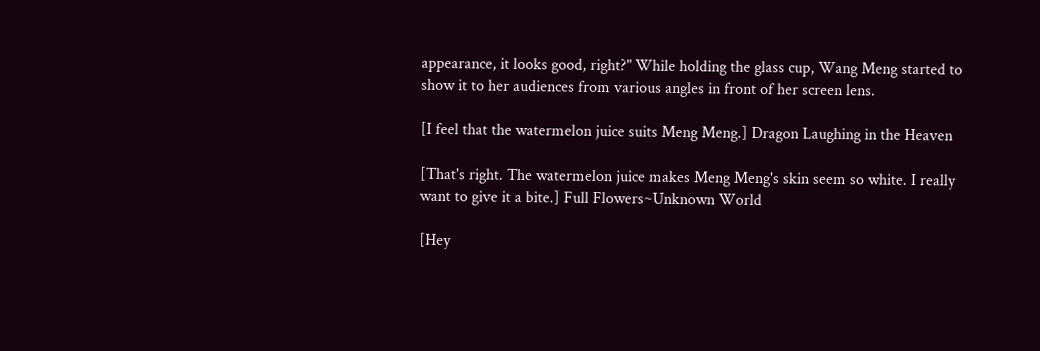appearance, it looks good, right?" While holding the glass cup, Wang Meng started to show it to her audiences from various angles in front of her screen lens.

[I feel that the watermelon juice suits Meng Meng.] Dragon Laughing in the Heaven

[That's right. The watermelon juice makes Meng Meng's skin seem so white. I really want to give it a bite.] Full Flowers~Unknown World

[Hey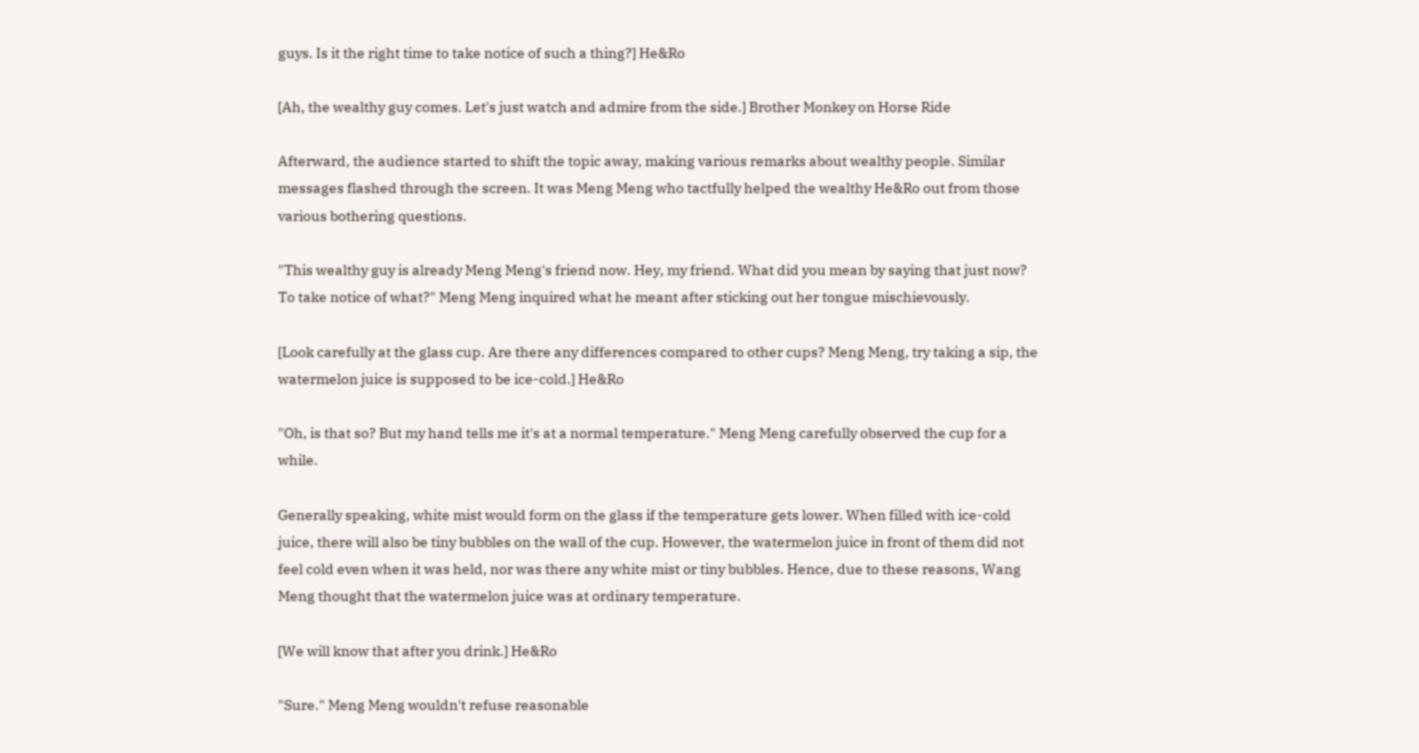guys. Is it the right time to take notice of such a thing?] He&Ro

[Ah, the wealthy guy comes. Let's just watch and admire from the side.] Brother Monkey on Horse Ride

Afterward, the audience started to shift the topic away, making various remarks about wealthy people. Similar messages flashed through the screen. It was Meng Meng who tactfully helped the wealthy He&Ro out from those various bothering questions.

"This wealthy guy is already Meng Meng's friend now. Hey, my friend. What did you mean by saying that just now? To take notice of what?" Meng Meng inquired what he meant after sticking out her tongue mischievously.

[Look carefully at the glass cup. Are there any differences compared to other cups? Meng Meng, try taking a sip, the watermelon juice is supposed to be ice-cold.] He&Ro

"Oh, is that so? But my hand tells me it's at a normal temperature." Meng Meng carefully observed the cup for a while.

Generally speaking, white mist would form on the glass if the temperature gets lower. When filled with ice-cold juice, there will also be tiny bubbles on the wall of the cup. However, the watermelon juice in front of them did not feel cold even when it was held, nor was there any white mist or tiny bubbles. Hence, due to these reasons, Wang Meng thought that the watermelon juice was at ordinary temperature.

[We will know that after you drink.] He&Ro

"Sure." Meng Meng wouldn't refuse reasonable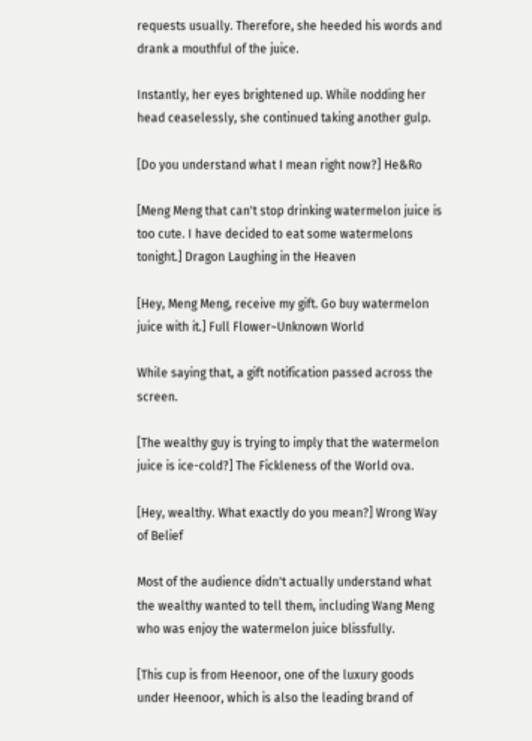requests usually. Therefore, she heeded his words and drank a mouthful of the juice.

Instantly, her eyes brightened up. While nodding her head ceaselessly, she continued taking another gulp.

[Do you understand what I mean right now?] He&Ro

[Meng Meng that can't stop drinking watermelon juice is too cute. I have decided to eat some watermelons tonight.] Dragon Laughing in the Heaven

[Hey, Meng Meng, receive my gift. Go buy watermelon juice with it.] Full Flower~Unknown World

While saying that, a gift notification passed across the screen.

[The wealthy guy is trying to imply that the watermelon juice is ice-cold?] The Fickleness of the World ova.

[Hey, wealthy. What exactly do you mean?] Wrong Way of Belief

Most of the audience didn't actually understand what the wealthy wanted to tell them, including Wang Meng who was enjoy the watermelon juice blissfully.

[This cup is from Heenoor, one of the luxury goods under Heenoor, which is also the leading brand of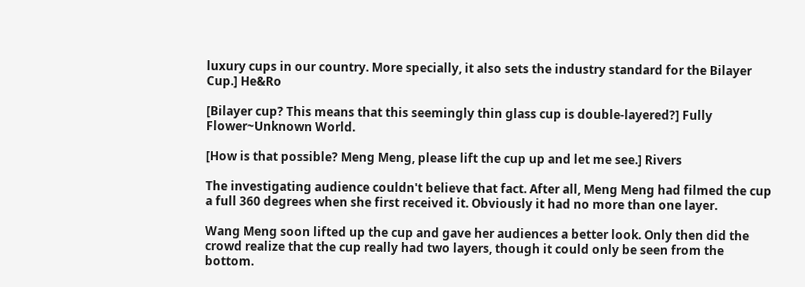luxury cups in our country. More specially, it also sets the industry standard for the Bilayer Cup.] He&Ro

[Bilayer cup? This means that this seemingly thin glass cup is double-layered?] Fully Flower~Unknown World.

[How is that possible? Meng Meng, please lift the cup up and let me see.] Rivers

The investigating audience couldn't believe that fact. After all, Meng Meng had filmed the cup a full 360 degrees when she first received it. Obviously it had no more than one layer.

Wang Meng soon lifted up the cup and gave her audiences a better look. Only then did the crowd realize that the cup really had two layers, though it could only be seen from the bottom.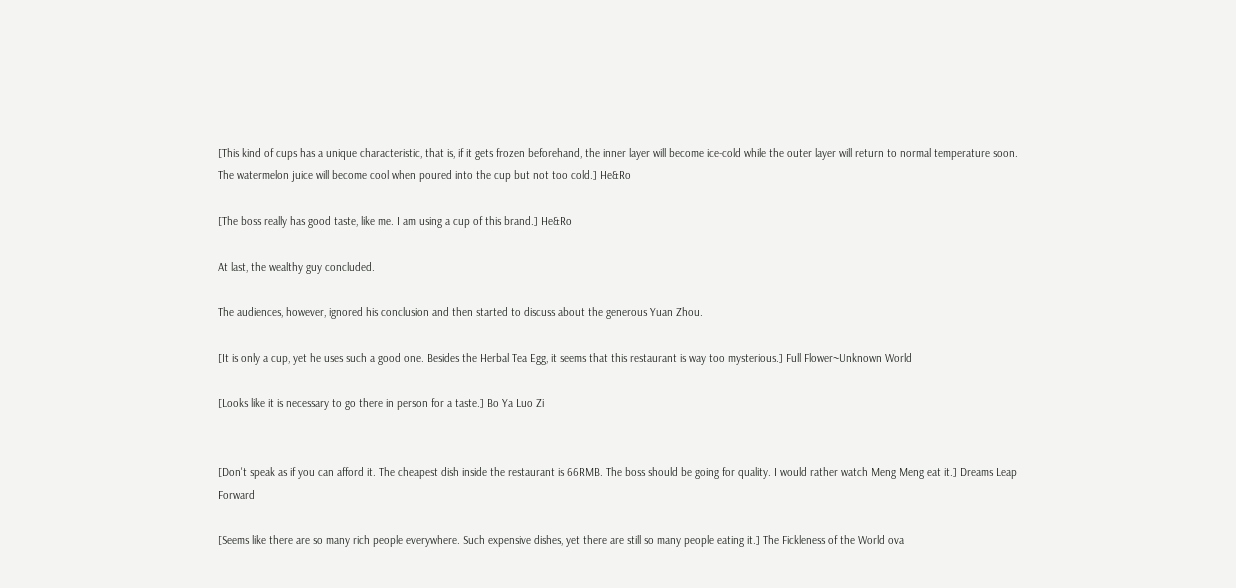[This kind of cups has a unique characteristic, that is, if it gets frozen beforehand, the inner layer will become ice-cold while the outer layer will return to normal temperature soon. The watermelon juice will become cool when poured into the cup but not too cold.] He&Ro

[The boss really has good taste, like me. I am using a cup of this brand.] He&Ro

At last, the wealthy guy concluded.

The audiences, however, ignored his conclusion and then started to discuss about the generous Yuan Zhou.

[It is only a cup, yet he uses such a good one. Besides the Herbal Tea Egg, it seems that this restaurant is way too mysterious.] Full Flower~Unknown World

[Looks like it is necessary to go there in person for a taste.] Bo Ya Luo Zi


[Don't speak as if you can afford it. The cheapest dish inside the restaurant is 66RMB. The boss should be going for quality. I would rather watch Meng Meng eat it.] Dreams Leap Forward

[Seems like there are so many rich people everywhere. Such expensive dishes, yet there are still so many people eating it.] The Fickleness of the World ova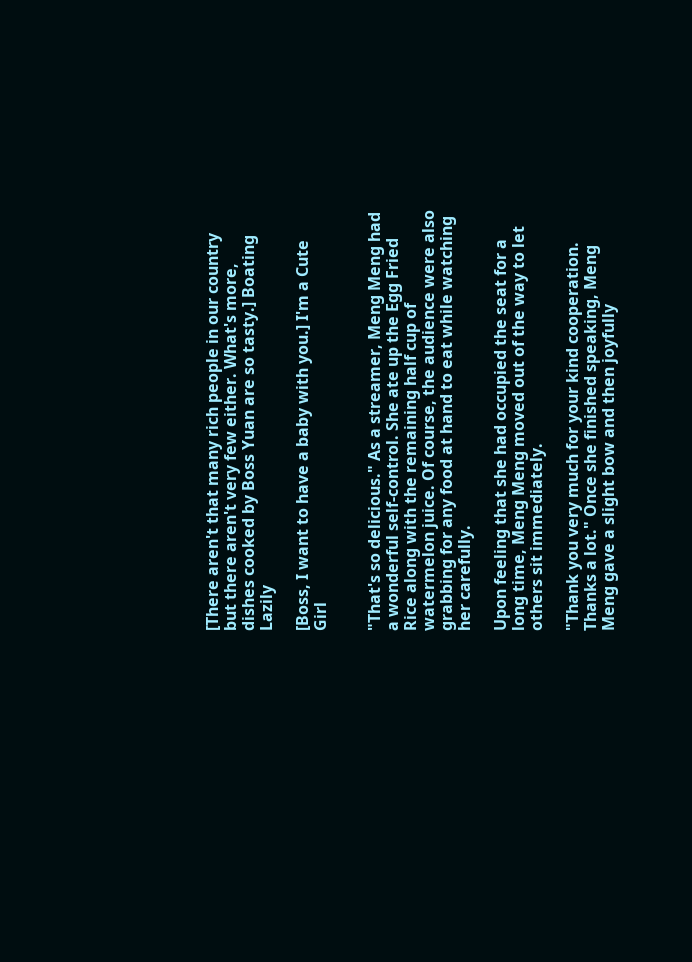[There aren't that many rich people in our country but there aren't very few either. What's more, dishes cooked by Boss Yuan are so tasty.] Boating Lazily

[Boss, I want to have a baby with you.] I'm a Cute Girl


"That's so delicious." As a streamer, Meng Meng had a wonderful self-control. She ate up the Egg Fried Rice along with the remaining half cup of watermelon juice. Of course, the audience were also grabbing for any food at hand to eat while watching her carefully.

Upon feeling that she had occupied the seat for a long time, Meng Meng moved out of the way to let others sit immediately.

"Thank you very much for your kind cooperation. Thanks a lot." Once she finished speaking, Meng Meng gave a slight bow and then joyfully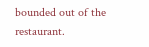bounded out of the restaurant.